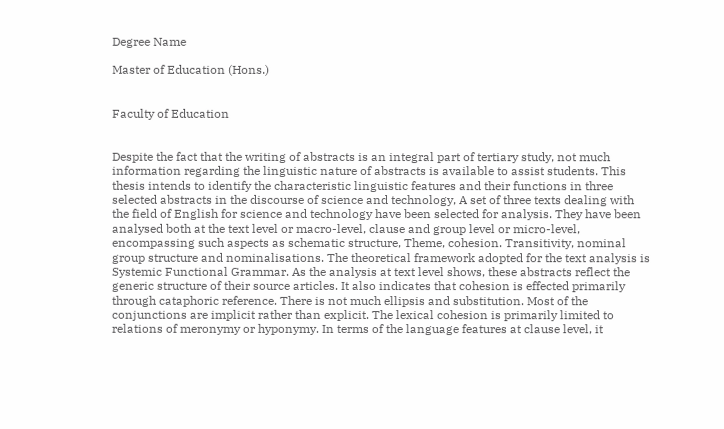Degree Name

Master of Education (Hons.)


Faculty of Education


Despite the fact that the writing of abstracts is an integral part of tertiary study, not much information regarding the linguistic nature of abstracts is available to assist students. This thesis intends to identify the characteristic linguistic features and their functions in three selected abstracts in the discourse of science and technology, A set of three texts dealing with the field of English for science and technology have been selected for analysis. They have been analysed both at the text level or macro-level, clause and group level or micro-level, encompassing such aspects as schematic structure, Theme, cohesion. Transitivity, nominal group structure and nominalisations. The theoretical framework adopted for the text analysis is Systemic Functional Grammar. As the analysis at text level shows, these abstracts reflect the generic structure of their source articles. It also indicates that cohesion is effected primarily through cataphoric reference. There is not much ellipsis and substitution. Most of the conjunctions are implicit rather than explicit. The lexical cohesion is primarily limited to relations of meronymy or hyponymy. In terms of the language features at clause level, it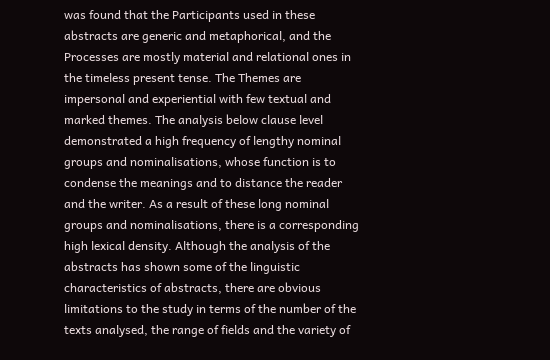was found that the Participants used in these abstracts are generic and metaphorical, and the Processes are mostly material and relational ones in the timeless present tense. The Themes are impersonal and experiential with few textual and marked themes. The analysis below clause level demonstrated a high frequency of lengthy nominal groups and nominalisations, whose function is to condense the meanings and to distance the reader and the writer. As a result of these long nominal groups and nominalisations, there is a corresponding high lexical density. Although the analysis of the abstracts has shown some of the linguistic characteristics of abstracts, there are obvious limitations to the study in terms of the number of the texts analysed, the range of fields and the variety of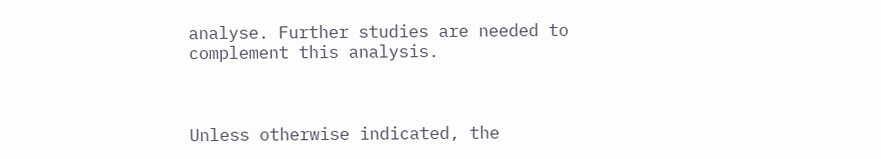analyse. Further studies are needed to complement this analysis.



Unless otherwise indicated, the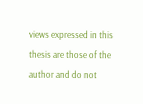views expressed in this thesis are those of the author and do not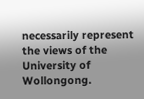necessarily represent the views of the University of Wollongong.